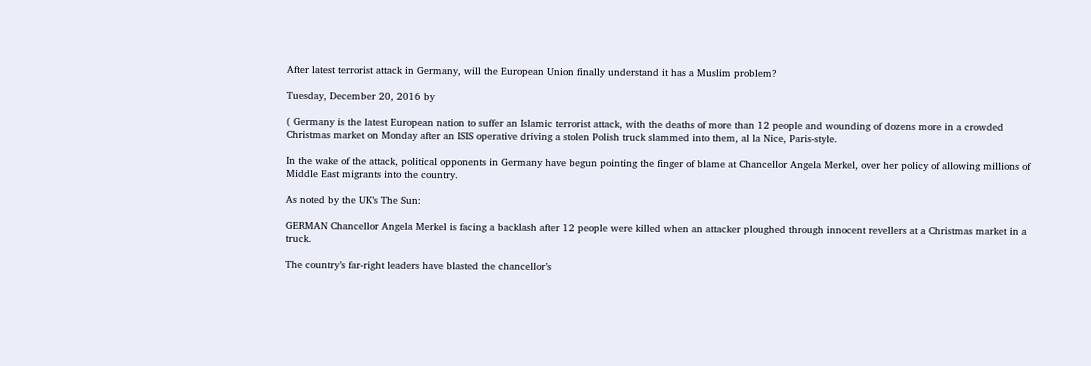After latest terrorist attack in Germany, will the European Union finally understand it has a Muslim problem?

Tuesday, December 20, 2016 by

( Germany is the latest European nation to suffer an Islamic terrorist attack, with the deaths of more than 12 people and wounding of dozens more in a crowded Christmas market on Monday after an ISIS operative driving a stolen Polish truck slammed into them, al la Nice, Paris-style.

In the wake of the attack, political opponents in Germany have begun pointing the finger of blame at Chancellor Angela Merkel, over her policy of allowing millions of Middle East migrants into the country.

As noted by the UK’s The Sun:

GERMAN Chancellor Angela Merkel is facing a backlash after 12 people were killed when an attacker ploughed through innocent revellers at a Christmas market in a truck.

The country’s far-right leaders have blasted the chancellor’s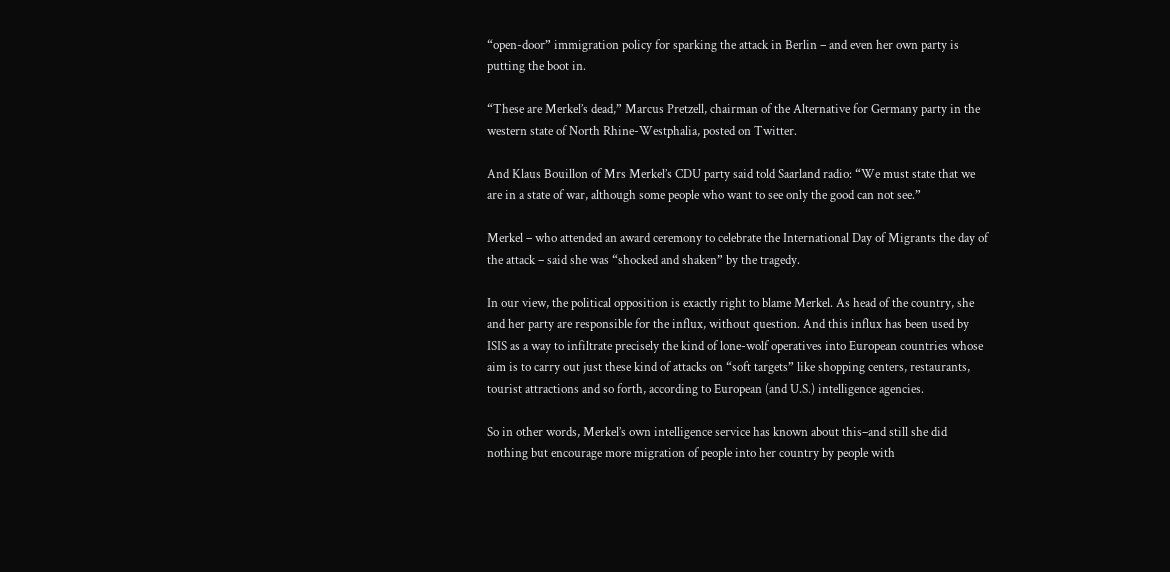“open-door” immigration policy for sparking the attack in Berlin – and even her own party is putting the boot in.

“These are Merkel’s dead,” Marcus Pretzell, chairman of the Alternative for Germany party in the western state of North Rhine-Westphalia, posted on Twitter.

And Klaus Bouillon of Mrs Merkel’s CDU party said told Saarland radio: “We must state that we are in a state of war, although some people who want to see only the good can not see.”

Merkel – who attended an award ceremony to celebrate the International Day of Migrants the day of the attack – said she was “shocked and shaken” by the tragedy.

In our view, the political opposition is exactly right to blame Merkel. As head of the country, she and her party are responsible for the influx, without question. And this influx has been used by ISIS as a way to infiltrate precisely the kind of lone-wolf operatives into European countries whose aim is to carry out just these kind of attacks on “soft targets” like shopping centers, restaurants, tourist attractions and so forth, according to European (and U.S.) intelligence agencies.

So in other words, Merkel’s own intelligence service has known about this–and still she did nothing but encourage more migration of people into her country by people with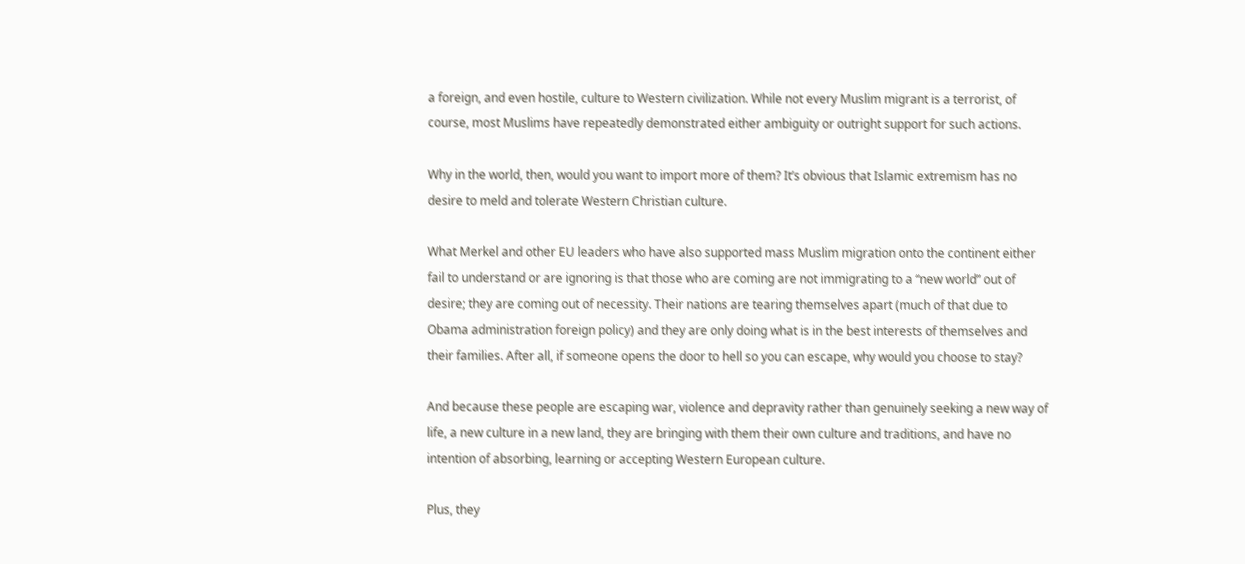a foreign, and even hostile, culture to Western civilization. While not every Muslim migrant is a terrorist, of course, most Muslims have repeatedly demonstrated either ambiguity or outright support for such actions.

Why in the world, then, would you want to import more of them? It’s obvious that Islamic extremism has no desire to meld and tolerate Western Christian culture.

What Merkel and other EU leaders who have also supported mass Muslim migration onto the continent either fail to understand or are ignoring is that those who are coming are not immigrating to a “new world” out of desire; they are coming out of necessity. Their nations are tearing themselves apart (much of that due to Obama administration foreign policy) and they are only doing what is in the best interests of themselves and their families. After all, if someone opens the door to hell so you can escape, why would you choose to stay?

And because these people are escaping war, violence and depravity rather than genuinely seeking a new way of life, a new culture in a new land, they are bringing with them their own culture and traditions, and have no intention of absorbing, learning or accepting Western European culture.

Plus, they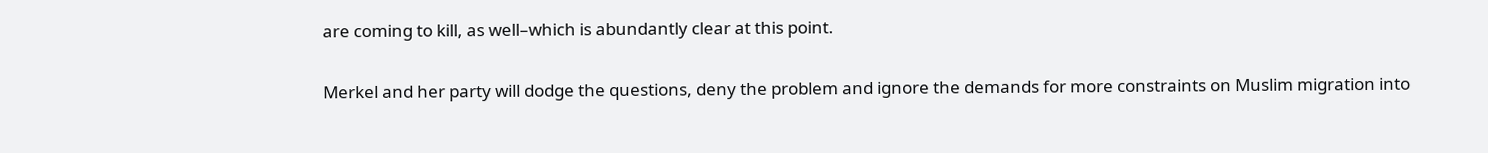are coming to kill, as well–which is abundantly clear at this point.

Merkel and her party will dodge the questions, deny the problem and ignore the demands for more constraints on Muslim migration into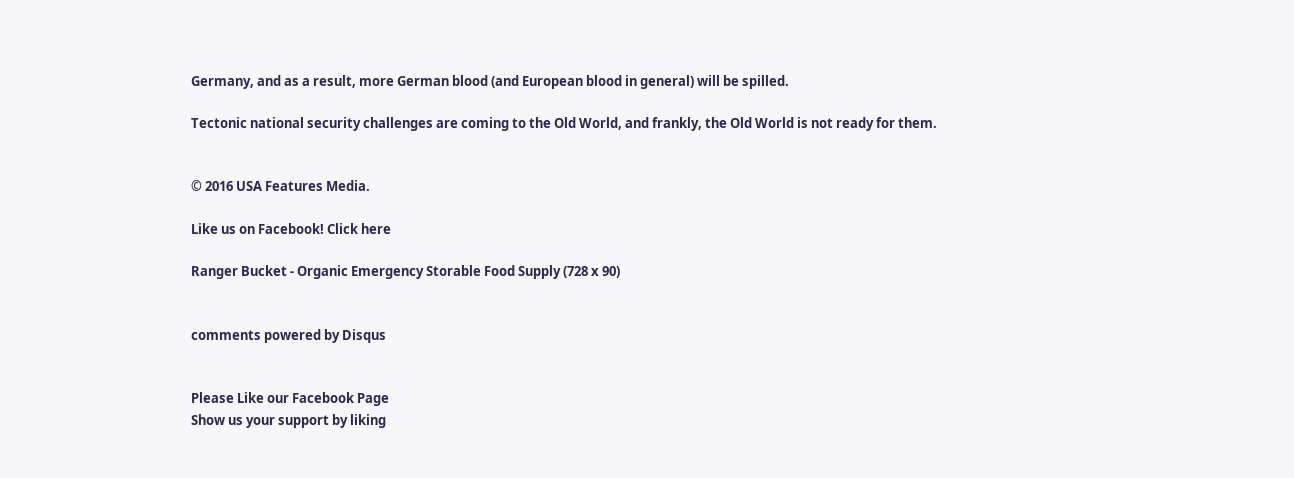Germany, and as a result, more German blood (and European blood in general) will be spilled.

Tectonic national security challenges are coming to the Old World, and frankly, the Old World is not ready for them.


© 2016 USA Features Media.

Like us on Facebook! Click here

Ranger Bucket - Organic Emergency Storable Food Supply (728 x 90)


comments powered by Disqus


Please Like our Facebook Page
Show us your support by liking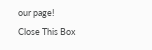our page!
Close This Box